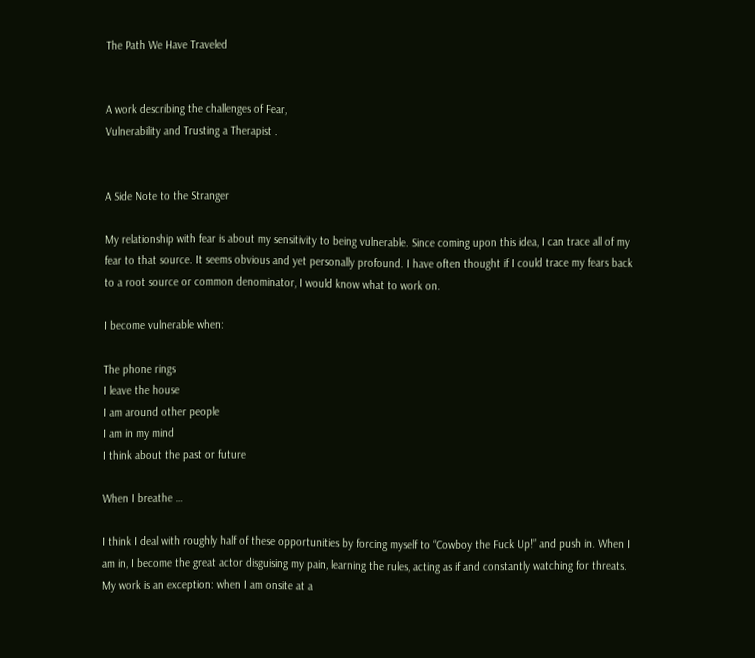The Path We Have Traveled


A work describing the challenges of Fear,
Vulnerability and Trusting a Therapist .


A Side Note to the Stranger

My relationship with fear is about my sensitivity to being vulnerable. Since coming upon this idea, I can trace all of my fear to that source. It seems obvious and yet personally profound. I have often thought if I could trace my fears back to a root source or common denominator, I would know what to work on.

I become vulnerable when:

The phone rings
I leave the house
I am around other people
I am in my mind
I think about the past or future

When I breathe …

I think I deal with roughly half of these opportunities by forcing myself to “Cowboy the Fuck Up!” and push in. When I am in, I become the great actor disguising my pain, learning the rules, acting as if and constantly watching for threats.
My work is an exception: when I am onsite at a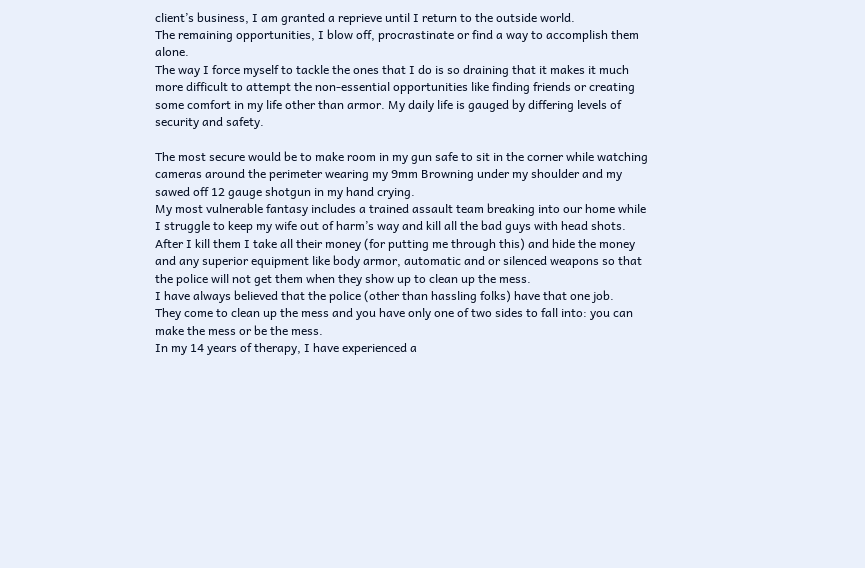client’s business, I am granted a reprieve until I return to the outside world.
The remaining opportunities, I blow off, procrastinate or find a way to accomplish them alone.
The way I force myself to tackle the ones that I do is so draining that it makes it much more difficult to attempt the non-essential opportunities like finding friends or creating some comfort in my life other than armor. My daily life is gauged by differing levels of security and safety.

The most secure would be to make room in my gun safe to sit in the corner while watching cameras around the perimeter wearing my 9mm Browning under my shoulder and my sawed off 12 gauge shotgun in my hand crying.
My most vulnerable fantasy includes a trained assault team breaking into our home while I struggle to keep my wife out of harm’s way and kill all the bad guys with head shots. After I kill them I take all their money (for putting me through this) and hide the money and any superior equipment like body armor, automatic and or silenced weapons so that the police will not get them when they show up to clean up the mess.
I have always believed that the police (other than hassling folks) have that one job.
They come to clean up the mess and you have only one of two sides to fall into: you can make the mess or be the mess.
In my 14 years of therapy, I have experienced a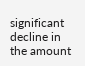significant decline in the amount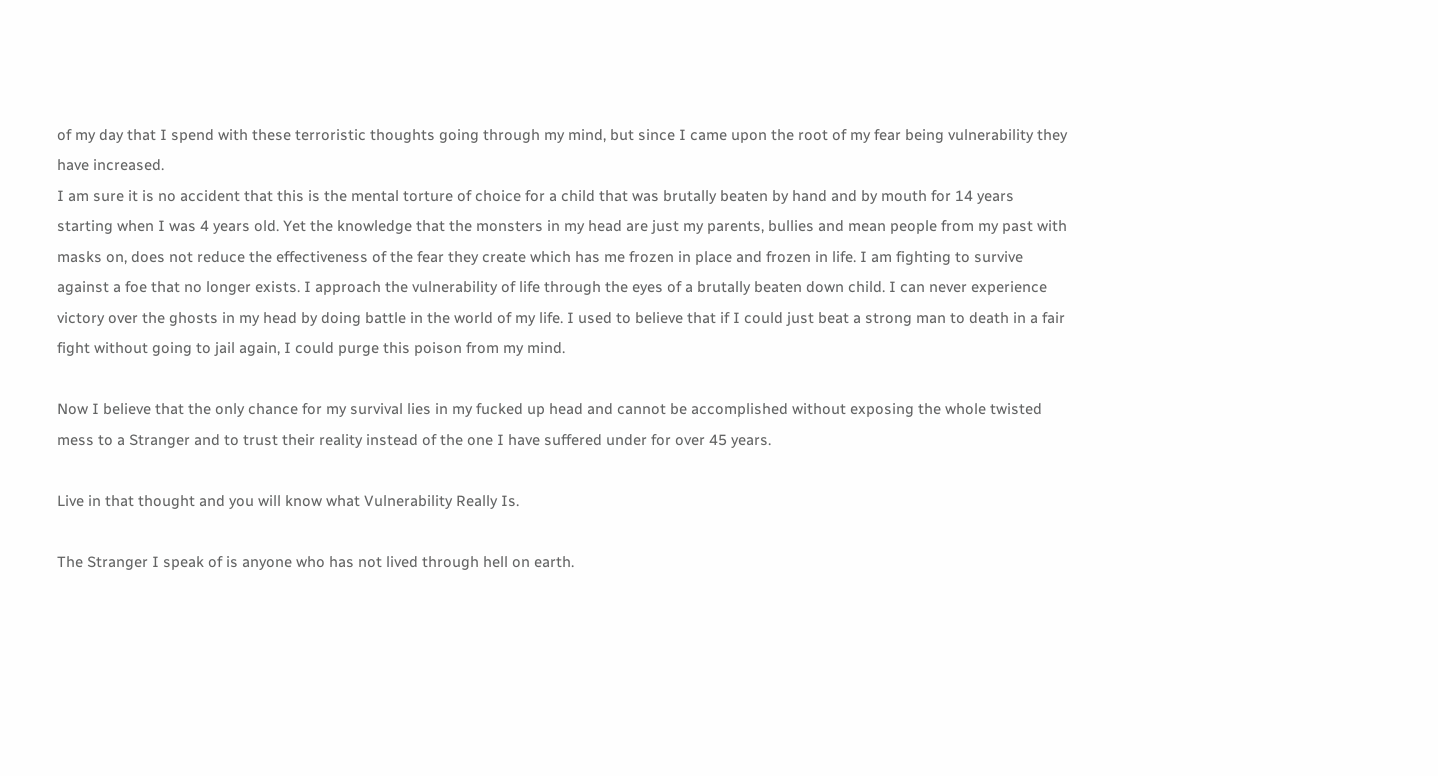of my day that I spend with these terroristic thoughts going through my mind, but since I came upon the root of my fear being vulnerability they have increased.
I am sure it is no accident that this is the mental torture of choice for a child that was brutally beaten by hand and by mouth for 14 years starting when I was 4 years old. Yet the knowledge that the monsters in my head are just my parents, bullies and mean people from my past with masks on, does not reduce the effectiveness of the fear they create which has me frozen in place and frozen in life. I am fighting to survive against a foe that no longer exists. I approach the vulnerability of life through the eyes of a brutally beaten down child. I can never experience victory over the ghosts in my head by doing battle in the world of my life. I used to believe that if I could just beat a strong man to death in a fair fight without going to jail again, I could purge this poison from my mind.

Now I believe that the only chance for my survival lies in my fucked up head and cannot be accomplished without exposing the whole twisted mess to a Stranger and to trust their reality instead of the one I have suffered under for over 45 years.

Live in that thought and you will know what Vulnerability Really Is.

The Stranger I speak of is anyone who has not lived through hell on earth.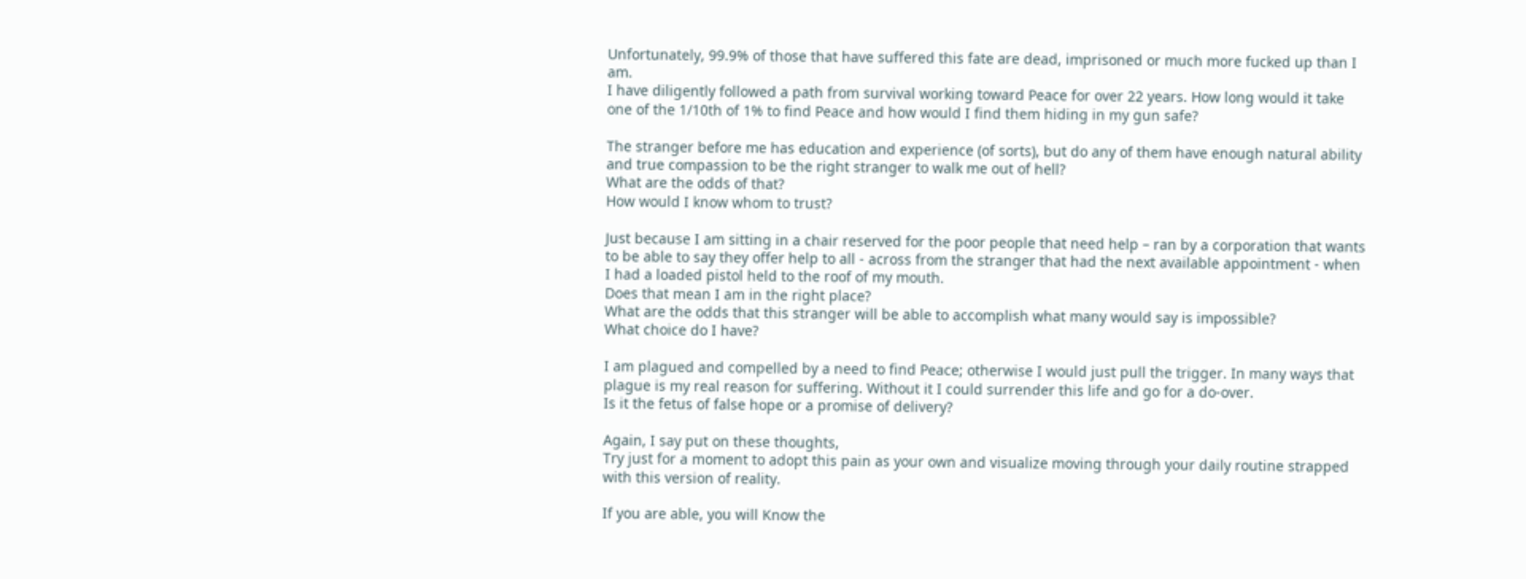Unfortunately, 99.9% of those that have suffered this fate are dead, imprisoned or much more fucked up than I am.
I have diligently followed a path from survival working toward Peace for over 22 years. How long would it take one of the 1/10th of 1% to find Peace and how would I find them hiding in my gun safe?

The stranger before me has education and experience (of sorts), but do any of them have enough natural ability and true compassion to be the right stranger to walk me out of hell?
What are the odds of that?
How would I know whom to trust?

Just because I am sitting in a chair reserved for the poor people that need help – ran by a corporation that wants to be able to say they offer help to all - across from the stranger that had the next available appointment - when I had a loaded pistol held to the roof of my mouth.
Does that mean I am in the right place?
What are the odds that this stranger will be able to accomplish what many would say is impossible?
What choice do I have?

I am plagued and compelled by a need to find Peace; otherwise I would just pull the trigger. In many ways that plague is my real reason for suffering. Without it I could surrender this life and go for a do-over.
Is it the fetus of false hope or a promise of delivery?

Again, I say put on these thoughts,
Try just for a moment to adopt this pain as your own and visualize moving through your daily routine strapped with this version of reality.

If you are able, you will Know the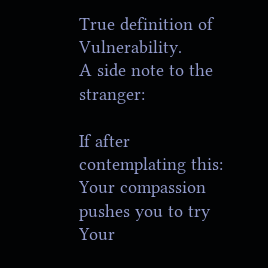True definition of Vulnerability.
A side note to the stranger:

If after contemplating this:
Your compassion pushes you to try
Your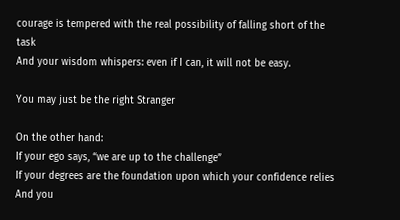courage is tempered with the real possibility of falling short of the task
And your wisdom whispers: even if I can, it will not be easy.

You may just be the right Stranger

On the other hand:
If your ego says, “we are up to the challenge”
If your degrees are the foundation upon which your confidence relies
And you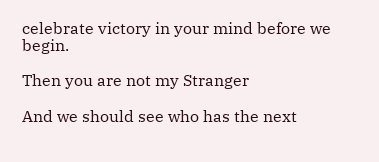celebrate victory in your mind before we begin.

Then you are not my Stranger

And we should see who has the next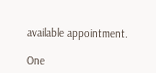available appointment.

One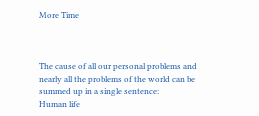More Time



The cause of all our personal problems and nearly all the problems of the world can be summed up in a single sentence:
Human life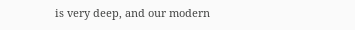is very deep, and our modern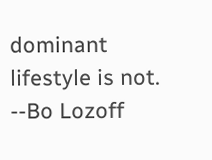dominant lifestyle is not.
--Bo Lozoff